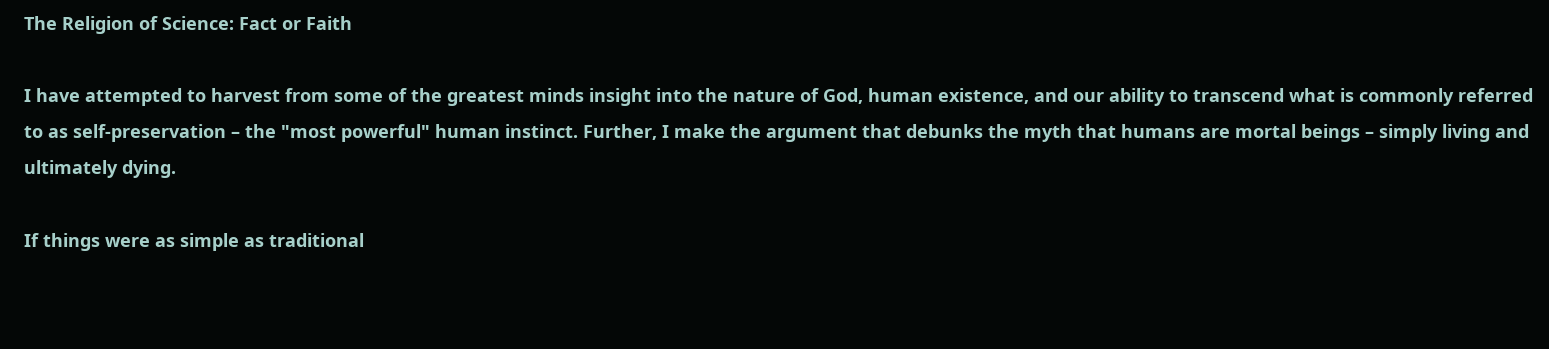The Religion of Science: Fact or Faith

I have attempted to harvest from some of the greatest minds insight into the nature of God, human existence, and our ability to transcend what is commonly referred to as self-preservation – the "most powerful" human instinct. Further, I make the argument that debunks the myth that humans are mortal beings – simply living and ultimately dying.

If things were as simple as traditional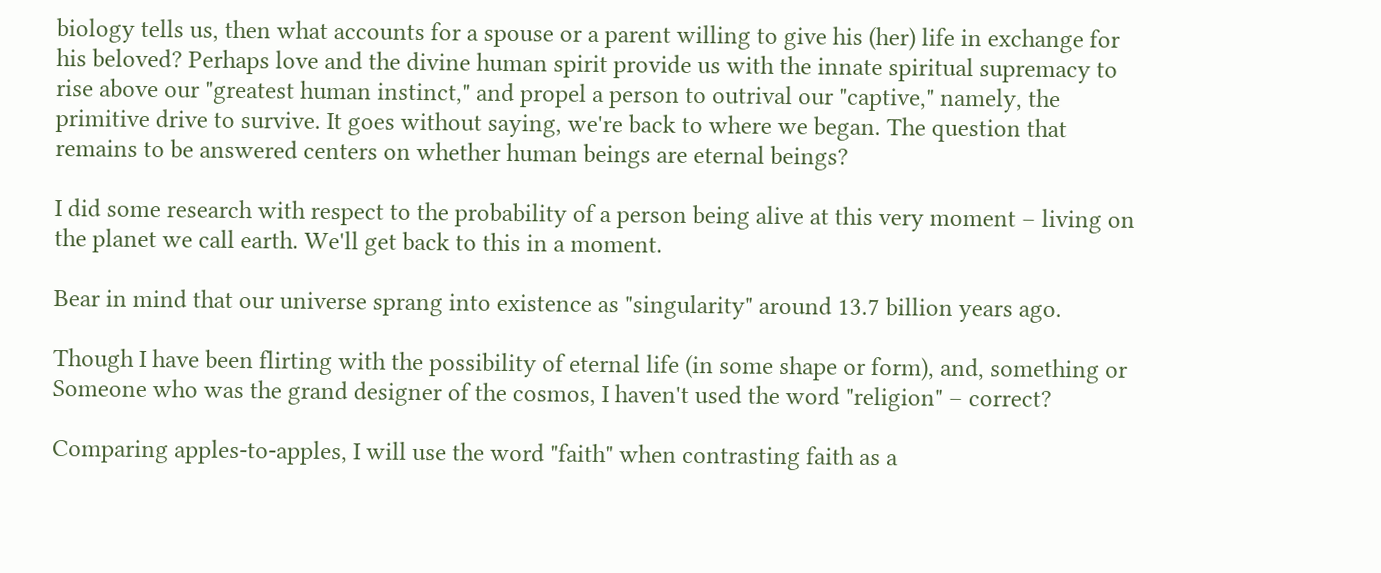biology tells us, then what accounts for a spouse or a parent willing to give his (her) life in exchange for his beloved? Perhaps love and the divine human spirit provide us with the innate spiritual supremacy to rise above our "greatest human instinct," and propel a person to outrival our "captive," namely, the primitive drive to survive. It goes without saying, we're back to where we began. The question that remains to be answered centers on whether human beings are eternal beings?

I did some research with respect to the probability of a person being alive at this very moment – living on the planet we call earth. We'll get back to this in a moment.

Bear in mind that our universe sprang into existence as "singularity" around 13.7 billion years ago.

Though I have been flirting with the possibility of eternal life (in some shape or form), and, something or Someone who was the grand designer of the cosmos, I haven't used the word "religion" – correct?

Comparing apples-to-apples, I will use the word "faith" when contrasting faith as a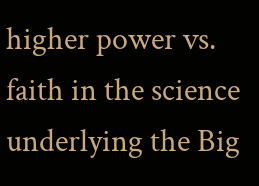higher power vs. faith in the science underlying the Big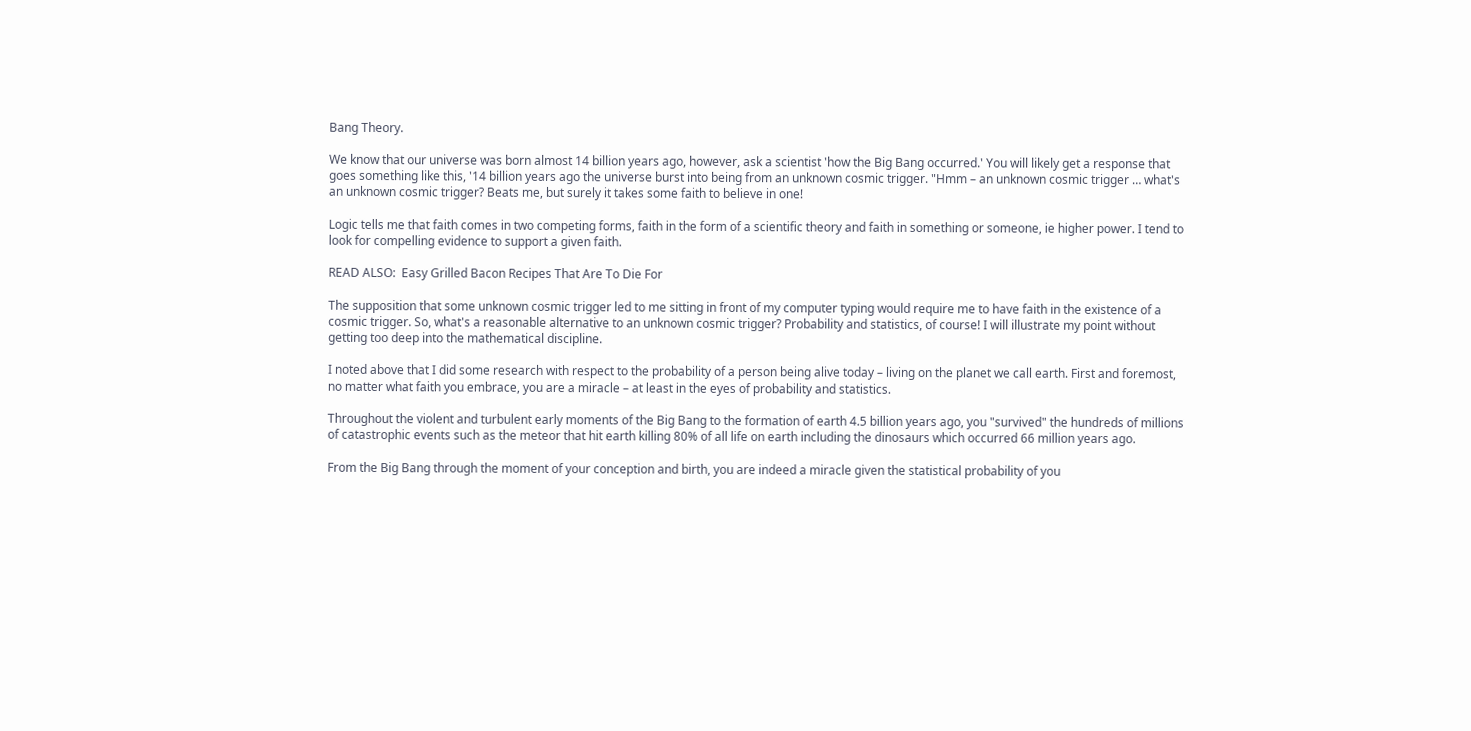Bang Theory.

We know that our universe was born almost 14 billion years ago, however, ask a scientist 'how the Big Bang occurred.' You will likely get a response that goes something like this, '14 billion years ago the universe burst into being from an unknown cosmic trigger. "Hmm – an unknown cosmic trigger … what's an unknown cosmic trigger? Beats me, but surely it takes some faith to believe in one!

Logic tells me that faith comes in two competing forms, faith in the form of a scientific theory and faith in something or someone, ie higher power. I tend to look for compelling evidence to support a given faith.

READ ALSO:  Easy Grilled Bacon Recipes That Are To Die For

The supposition that some unknown cosmic trigger led to me sitting in front of my computer typing would require me to have faith in the existence of a cosmic trigger. So, what's a reasonable alternative to an unknown cosmic trigger? Probability and statistics, of course! I will illustrate my point without getting too deep into the mathematical discipline.

I noted above that I did some research with respect to the probability of a person being alive today – living on the planet we call earth. First and foremost, no matter what faith you embrace, you are a miracle – at least in the eyes of probability and statistics.

Throughout the violent and turbulent early moments of the Big Bang to the formation of earth 4.5 billion years ago, you "survived" the hundreds of millions of catastrophic events such as the meteor that hit earth killing 80% of all life on earth including the dinosaurs which occurred 66 million years ago.

From the Big Bang through the moment of your conception and birth, you are indeed a miracle given the statistical probability of you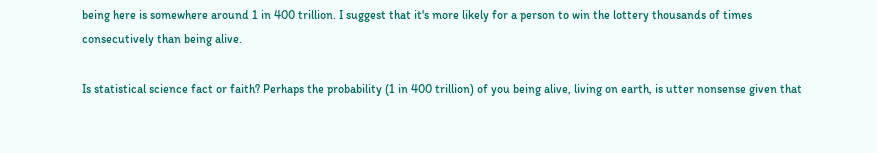being here is somewhere around 1 in 400 trillion. I suggest that it's more likely for a person to win the lottery thousands of times consecutively than being alive.

Is statistical science fact or faith? Perhaps the probability (1 in 400 trillion) of you being alive, living on earth, is utter nonsense given that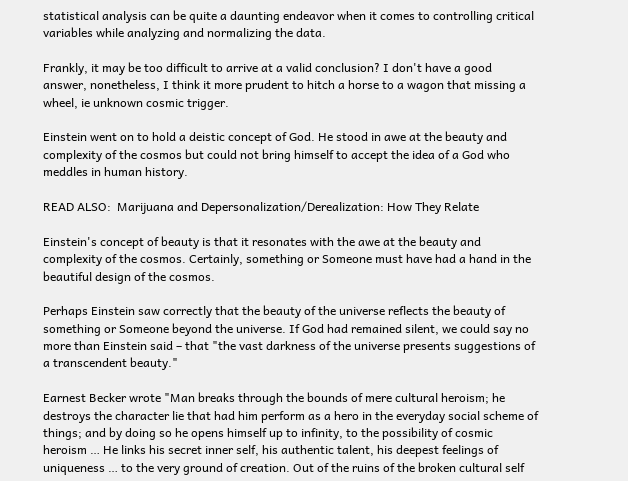statistical analysis can be quite a daunting endeavor when it comes to controlling critical variables while analyzing and normalizing the data.

Frankly, it may be too difficult to arrive at a valid conclusion? I don't have a good answer, nonetheless, I think it more prudent to hitch a horse to a wagon that missing a wheel, ie unknown cosmic trigger.

Einstein went on to hold a deistic concept of God. He stood in awe at the beauty and complexity of the cosmos but could not bring himself to accept the idea of a God who meddles in human history.

READ ALSO:  Marijuana and Depersonalization/Derealization: How They Relate

Einstein's concept of beauty is that it resonates with the awe at the beauty and complexity of the cosmos. Certainly, something or Someone must have had a hand in the beautiful design of the cosmos.

Perhaps Einstein saw correctly that the beauty of the universe reflects the beauty of something or Someone beyond the universe. If God had remained silent, we could say no more than Einstein said – that "the vast darkness of the universe presents suggestions of a transcendent beauty."

Earnest Becker wrote "Man breaks through the bounds of mere cultural heroism; he destroys the character lie that had him perform as a hero in the everyday social scheme of things; and by doing so he opens himself up to infinity, to the possibility of cosmic heroism … He links his secret inner self, his authentic talent, his deepest feelings of uniqueness … to the very ground of creation. Out of the ruins of the broken cultural self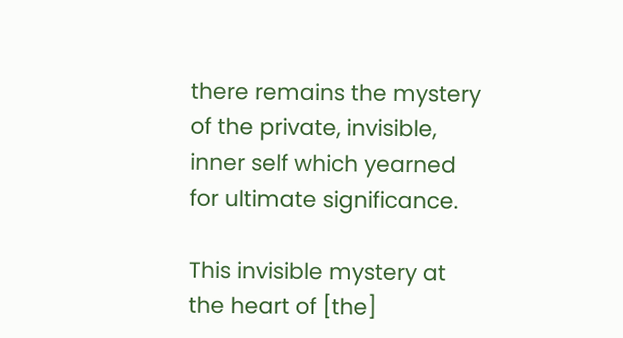there remains the mystery of the private, invisible, inner self which yearned for ultimate significance.

This invisible mystery at the heart of [the]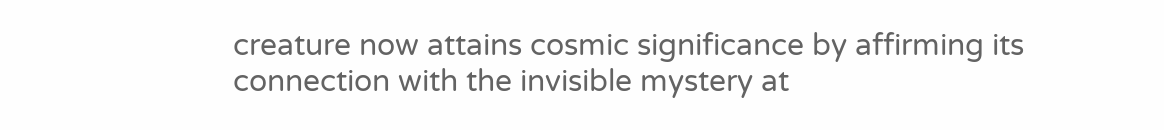creature now attains cosmic significance by affirming its connection with the invisible mystery at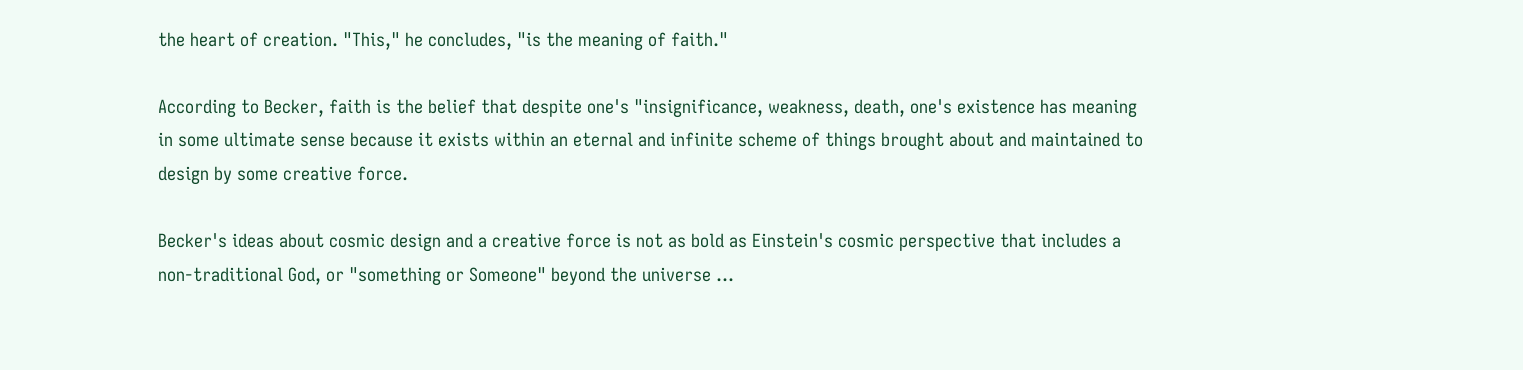the heart of creation. "This," he concludes, "is the meaning of faith."

According to Becker, faith is the belief that despite one's "insignificance, weakness, death, one's existence has meaning in some ultimate sense because it exists within an eternal and infinite scheme of things brought about and maintained to design by some creative force.

Becker's ideas about cosmic design and a creative force is not as bold as Einstein's cosmic perspective that includes a non-traditional God, or "something or Someone" beyond the universe …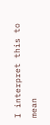I interpret this to mean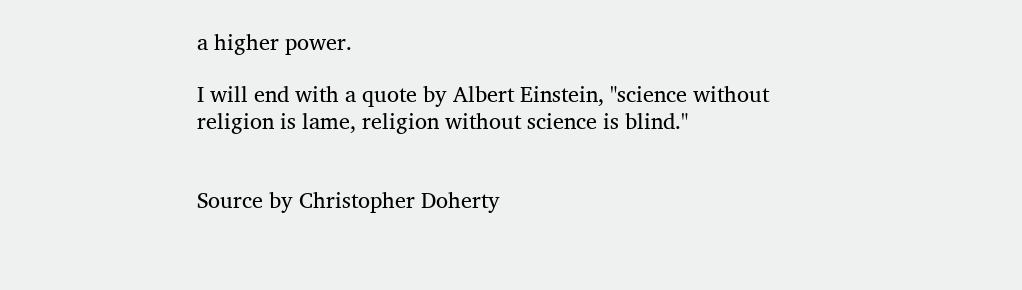a higher power.

I will end with a quote by Albert Einstein, "science without religion is lame, religion without science is blind."


Source by Christopher Doherty